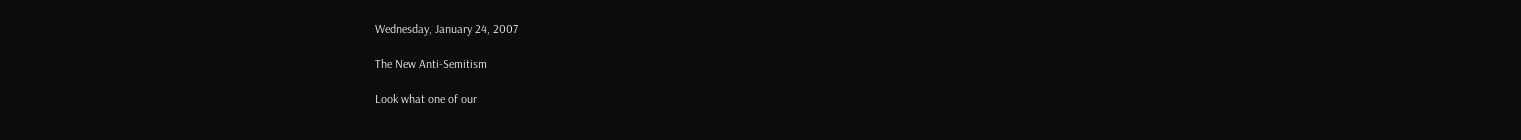Wednesday, January 24, 2007

The New Anti-Semitism

Look what one of our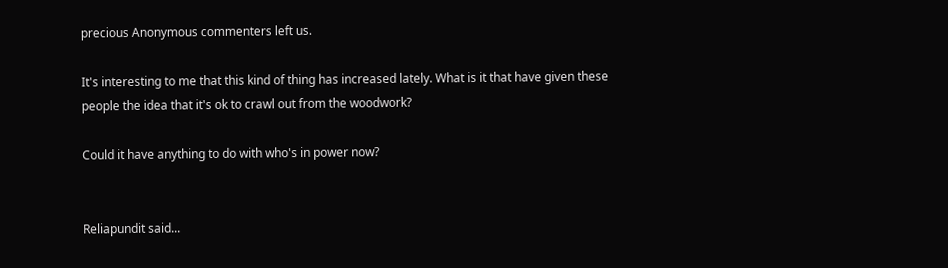precious Anonymous commenters left us.

It's interesting to me that this kind of thing has increased lately. What is it that have given these people the idea that it's ok to crawl out from the woodwork?

Could it have anything to do with who's in power now?


Reliapundit said...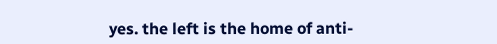yes. the left is the home of anti-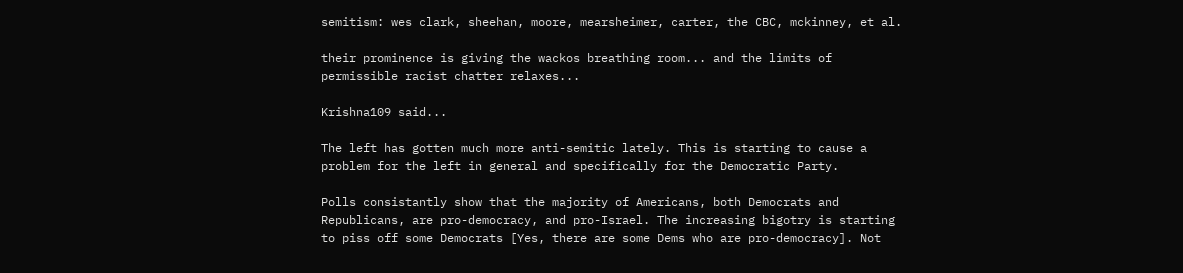semitism: wes clark, sheehan, moore, mearsheimer, carter, the CBC, mckinney, et al.

their prominence is giving the wackos breathing room... and the limits of permissible racist chatter relaxes...

Krishna109 said...

The left has gotten much more anti-semitic lately. This is starting to cause a problem for the left in general and specifically for the Democratic Party.

Polls consistantly show that the majority of Americans, both Democrats and Republicans, are pro-democracy, and pro-Israel. The increasing bigotry is starting to piss off some Democrats [Yes, there are some Dems who are pro-democracy]. Not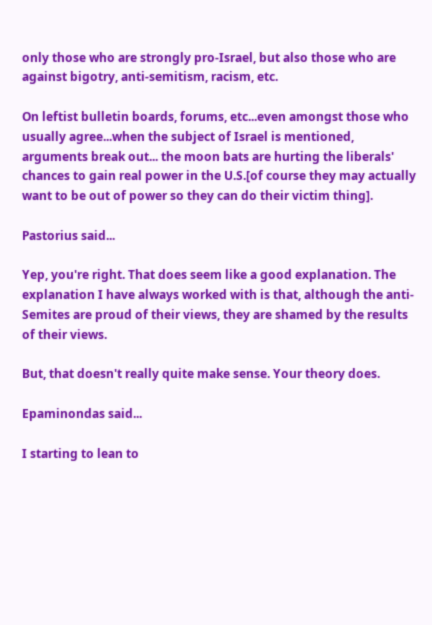only those who are strongly pro-Israel, but also those who are against bigotry, anti-semitism, racism, etc.

On leftist bulletin boards, forums, etc...even amongst those who usually agree...when the subject of Israel is mentioned, arguments break out... the moon bats are hurting the liberals' chances to gain real power in the U.S.[of course they may actually want to be out of power so they can do their victim thing].

Pastorius said...

Yep, you're right. That does seem like a good explanation. The explanation I have always worked with is that, although the anti-Semites are proud of their views, they are shamed by the results of their views.

But, that doesn't really quite make sense. Your theory does.

Epaminondas said...

I starting to lean to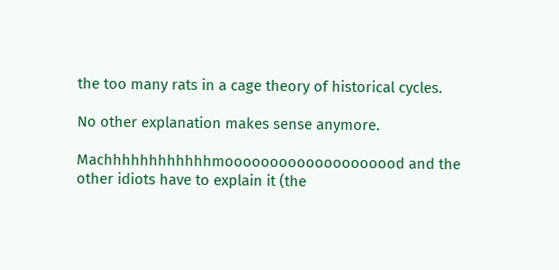the too many rats in a cage theory of historical cycles.

No other explanation makes sense anymore.

Machhhhhhhhhhhhmoooooooooooooooooood and the other idiots have to explain it (the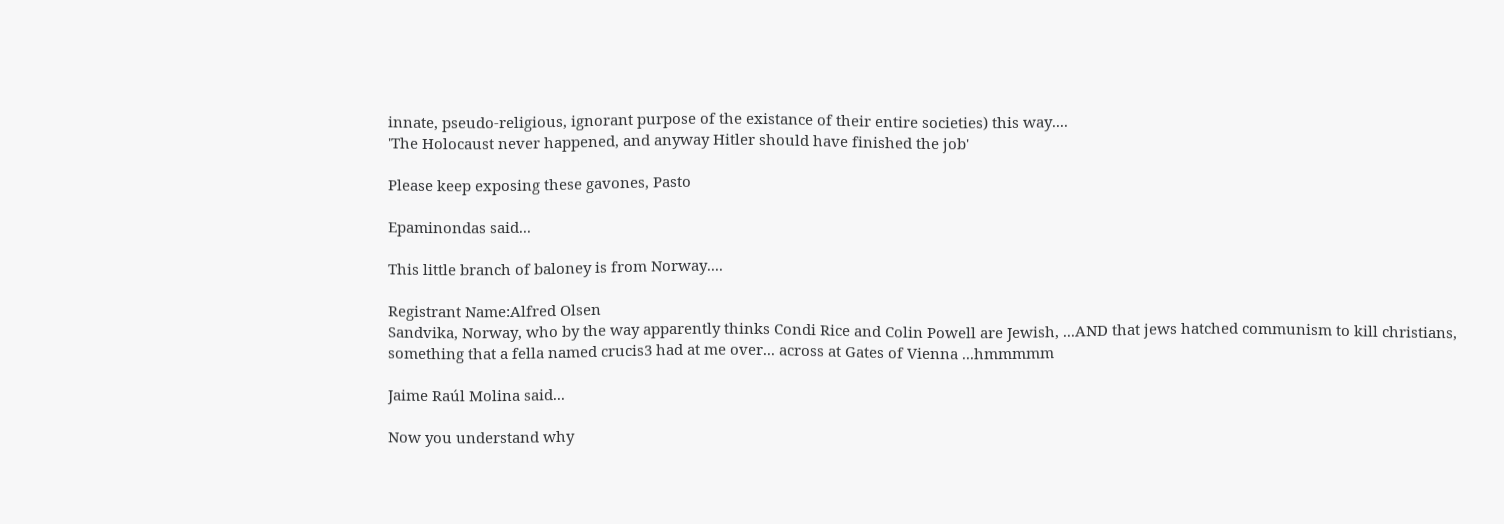innate, pseudo-religious, ignorant purpose of the existance of their entire societies) this way....
'The Holocaust never happened, and anyway Hitler should have finished the job'

Please keep exposing these gavones, Pasto

Epaminondas said...

This little branch of baloney is from Norway....

Registrant Name:Alfred Olsen
Sandvika, Norway, who by the way apparently thinks Condi Rice and Colin Powell are Jewish, ...AND that jews hatched communism to kill christians, something that a fella named crucis3 had at me over... across at Gates of Vienna ...hmmmmm

Jaime Raúl Molina said...

Now you understand why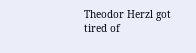Theodor Herzl got tired of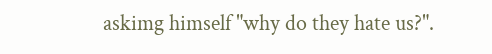askimg himself "why do they hate us?".